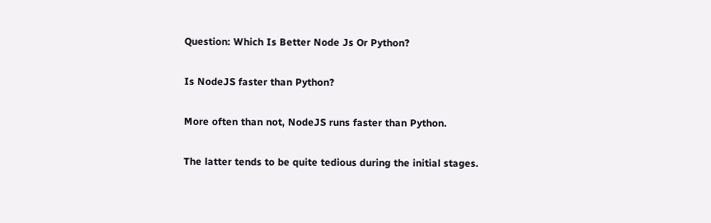Question: Which Is Better Node Js Or Python?

Is NodeJS faster than Python?

More often than not, NodeJS runs faster than Python.

The latter tends to be quite tedious during the initial stages.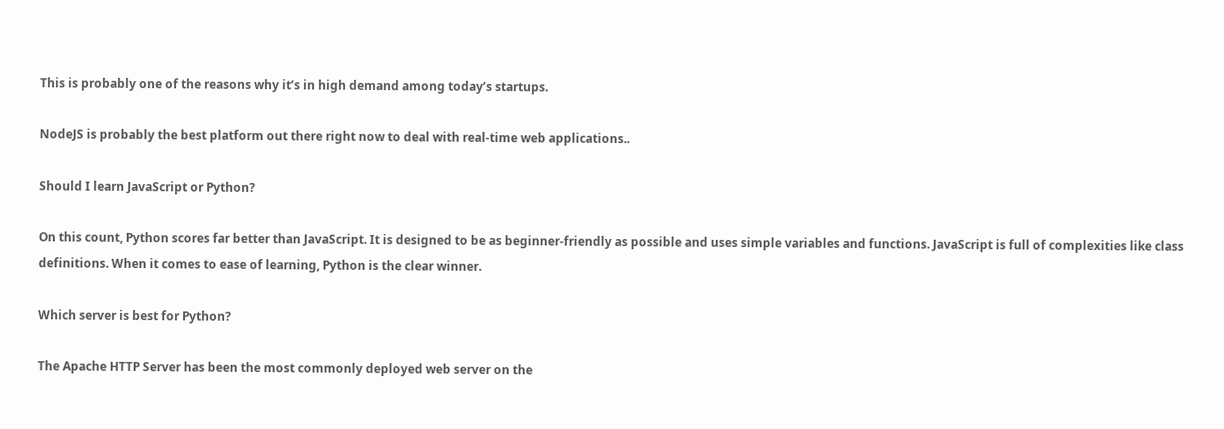This is probably one of the reasons why it’s in high demand among today’s startups.

NodeJS is probably the best platform out there right now to deal with real-time web applications..

Should I learn JavaScript or Python?

On this count, Python scores far better than JavaScript. It is designed to be as beginner-friendly as possible and uses simple variables and functions. JavaScript is full of complexities like class definitions. When it comes to ease of learning, Python is the clear winner.

Which server is best for Python?

The Apache HTTP Server has been the most commonly deployed web server on the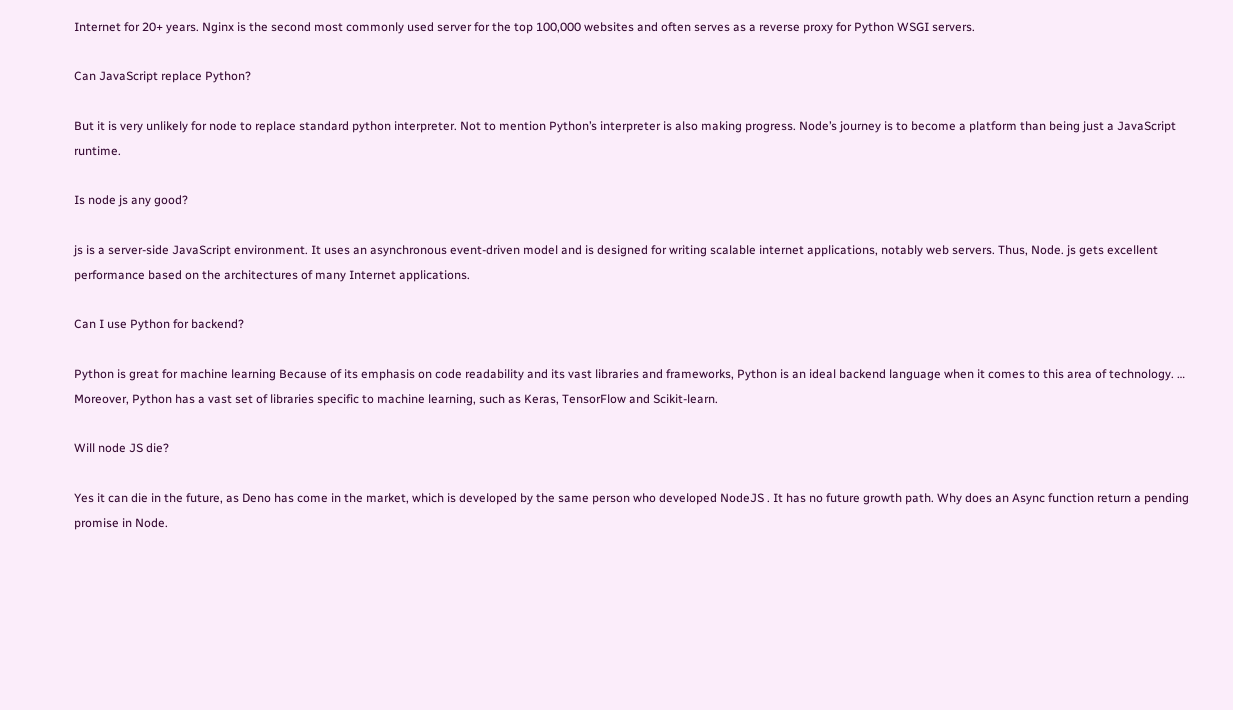Internet for 20+ years. Nginx is the second most commonly used server for the top 100,000 websites and often serves as a reverse proxy for Python WSGI servers.

Can JavaScript replace Python?

But it is very unlikely for node to replace standard python interpreter. Not to mention Python’s interpreter is also making progress. Node’s journey is to become a platform than being just a JavaScript runtime.

Is node js any good?

js is a server-side JavaScript environment. It uses an asynchronous event-driven model and is designed for writing scalable internet applications, notably web servers. Thus, Node. js gets excellent performance based on the architectures of many Internet applications.

Can I use Python for backend?

Python is great for machine learning Because of its emphasis on code readability and its vast libraries and frameworks, Python is an ideal backend language when it comes to this area of technology. … Moreover, Python has a vast set of libraries specific to machine learning, such as Keras, TensorFlow and Scikit-learn.

Will node JS die?

Yes it can die in the future, as Deno has come in the market, which is developed by the same person who developed NodeJS . It has no future growth path. Why does an Async function return a pending promise in Node.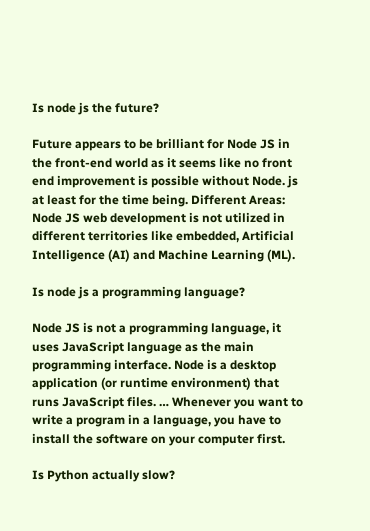Is node js the future?

Future appears to be brilliant for Node JS in the front-end world as it seems like no front end improvement is possible without Node. js at least for the time being. Different Areas: Node JS web development is not utilized in different territories like embedded, Artificial Intelligence (AI) and Machine Learning (ML).

Is node js a programming language?

Node JS is not a programming language, it uses JavaScript language as the main programming interface. Node is a desktop application (or runtime environment) that runs JavaScript files. … Whenever you want to write a program in a language, you have to install the software on your computer first.

Is Python actually slow?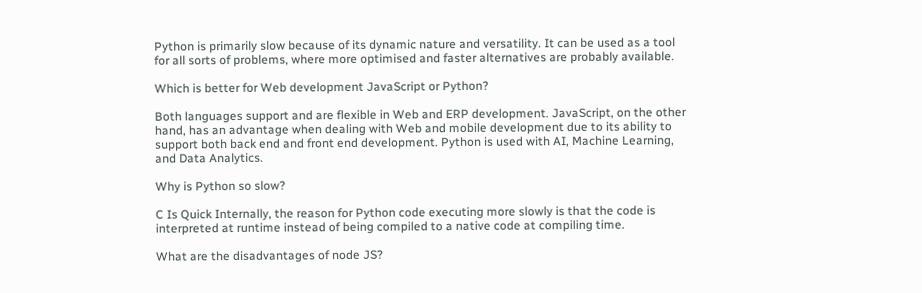Python is primarily slow because of its dynamic nature and versatility. It can be used as a tool for all sorts of problems, where more optimised and faster alternatives are probably available.

Which is better for Web development JavaScript or Python?

Both languages support and are flexible in Web and ERP development. JavaScript, on the other hand, has an advantage when dealing with Web and mobile development due to its ability to support both back end and front end development. Python is used with AI, Machine Learning, and Data Analytics.

Why is Python so slow?

C Is Quick Internally, the reason for Python code executing more slowly is that the code is interpreted at runtime instead of being compiled to a native code at compiling time.

What are the disadvantages of node JS?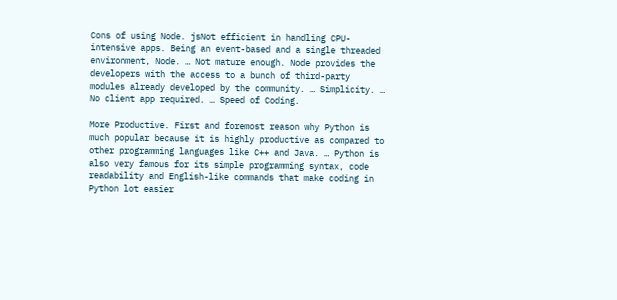Cons of using Node. jsNot efficient in handling CPU-intensive apps. Being an event-based and a single threaded environment, Node. … Not mature enough. Node provides the developers with the access to a bunch of third-party modules already developed by the community. … Simplicity. … No client app required. … Speed of Coding.

More Productive. First and foremost reason why Python is much popular because it is highly productive as compared to other programming languages like C++ and Java. … Python is also very famous for its simple programming syntax, code readability and English-like commands that make coding in Python lot easier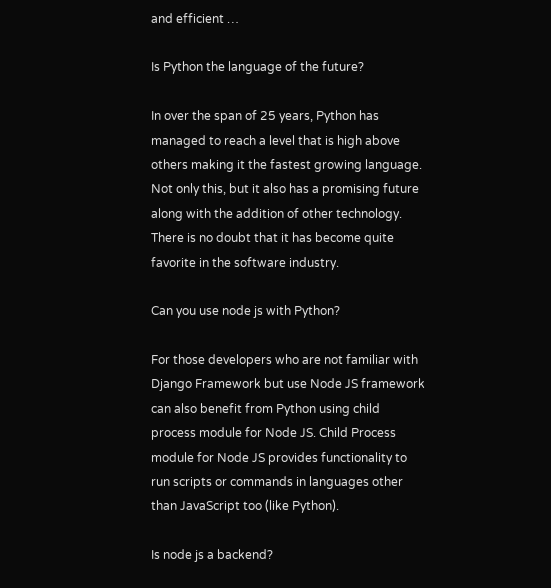and efficient …

Is Python the language of the future?

In over the span of 25 years, Python has managed to reach a level that is high above others making it the fastest growing language. Not only this, but it also has a promising future along with the addition of other technology. There is no doubt that it has become quite favorite in the software industry.

Can you use node js with Python?

For those developers who are not familiar with Django Framework but use Node JS framework can also benefit from Python using child process module for Node JS. Child Process module for Node JS provides functionality to run scripts or commands in languages other than JavaScript too (like Python).

Is node js a backend?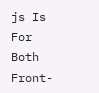js Is For Both Front-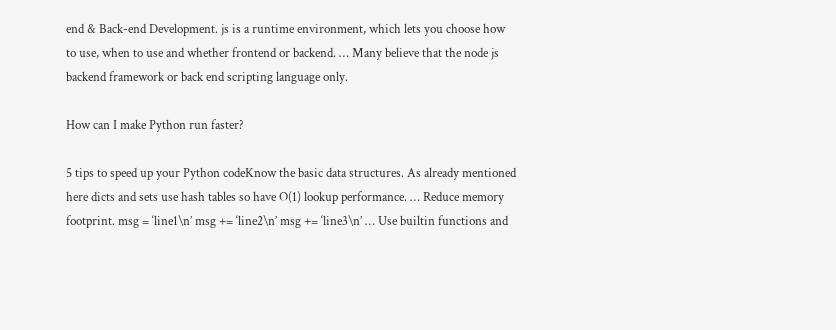end & Back-end Development. js is a runtime environment, which lets you choose how to use, when to use and whether frontend or backend. … Many believe that the node js backend framework or back end scripting language only.

How can I make Python run faster?

5 tips to speed up your Python codeKnow the basic data structures. As already mentioned here dicts and sets use hash tables so have O(1) lookup performance. … Reduce memory footprint. msg = ‘line1\n’ msg += ‘line2\n’ msg += ‘line3\n’ … Use builtin functions and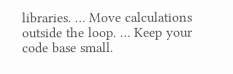libraries. … Move calculations outside the loop. … Keep your code base small.